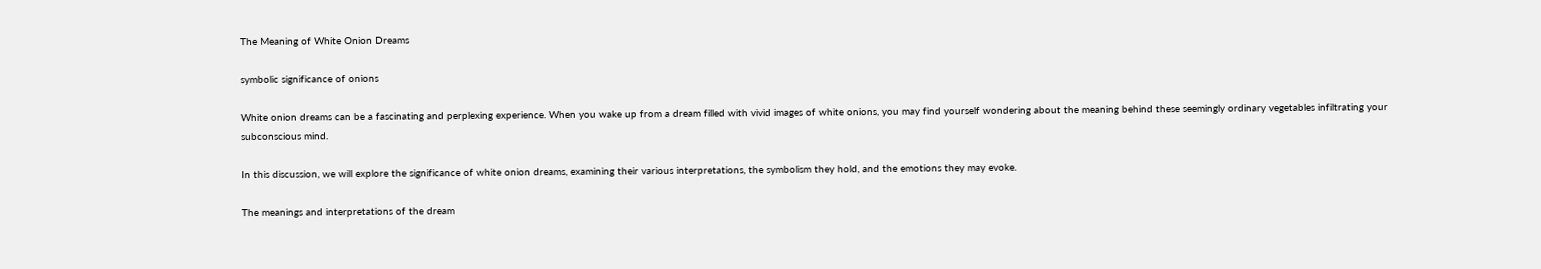The Meaning of White Onion Dreams

symbolic significance of onions

White onion dreams can be a fascinating and perplexing experience. When you wake up from a dream filled with vivid images of white onions, you may find yourself wondering about the meaning behind these seemingly ordinary vegetables infiltrating your subconscious mind.

In this discussion, we will explore the significance of white onion dreams, examining their various interpretations, the symbolism they hold, and the emotions they may evoke.

The meanings and interpretations of the dream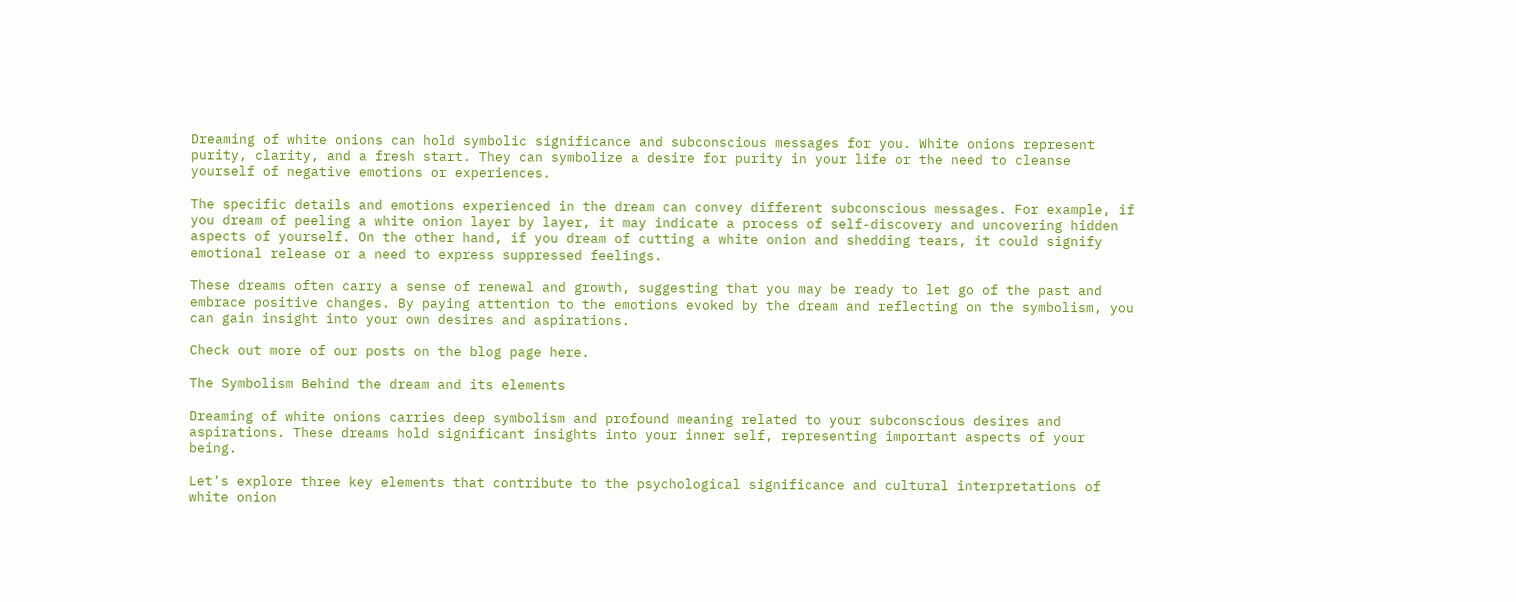Dreaming of white onions can hold symbolic significance and subconscious messages for you. White onions represent purity, clarity, and a fresh start. They can symbolize a desire for purity in your life or the need to cleanse yourself of negative emotions or experiences.

The specific details and emotions experienced in the dream can convey different subconscious messages. For example, if you dream of peeling a white onion layer by layer, it may indicate a process of self-discovery and uncovering hidden aspects of yourself. On the other hand, if you dream of cutting a white onion and shedding tears, it could signify emotional release or a need to express suppressed feelings.

These dreams often carry a sense of renewal and growth, suggesting that you may be ready to let go of the past and embrace positive changes. By paying attention to the emotions evoked by the dream and reflecting on the symbolism, you can gain insight into your own desires and aspirations.

Check out more of our posts on the blog page here.

The Symbolism Behind the dream and its elements

Dreaming of white onions carries deep symbolism and profound meaning related to your subconscious desires and aspirations. These dreams hold significant insights into your inner self, representing important aspects of your being.

Let’s explore three key elements that contribute to the psychological significance and cultural interpretations of white onion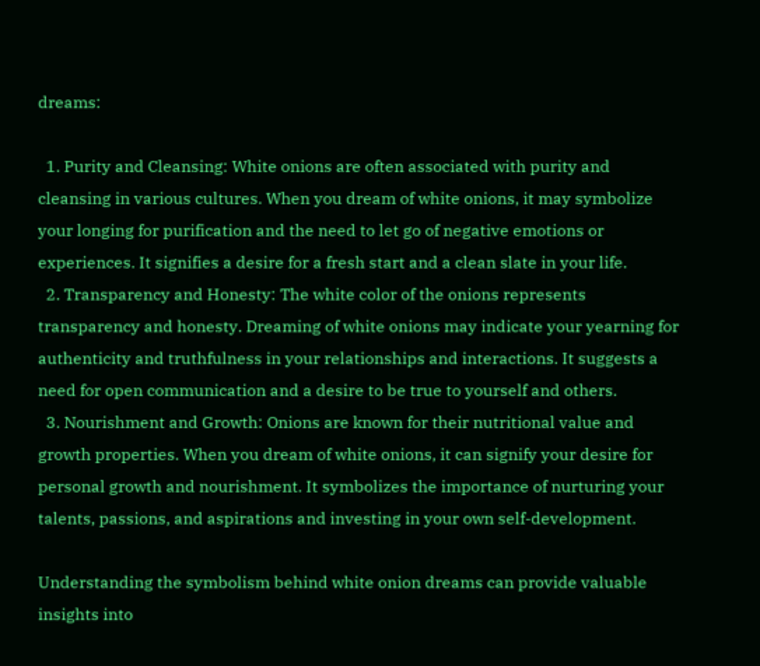dreams:

  1. Purity and Cleansing: White onions are often associated with purity and cleansing in various cultures. When you dream of white onions, it may symbolize your longing for purification and the need to let go of negative emotions or experiences. It signifies a desire for a fresh start and a clean slate in your life.
  2. Transparency and Honesty: The white color of the onions represents transparency and honesty. Dreaming of white onions may indicate your yearning for authenticity and truthfulness in your relationships and interactions. It suggests a need for open communication and a desire to be true to yourself and others.
  3. Nourishment and Growth: Onions are known for their nutritional value and growth properties. When you dream of white onions, it can signify your desire for personal growth and nourishment. It symbolizes the importance of nurturing your talents, passions, and aspirations and investing in your own self-development.

Understanding the symbolism behind white onion dreams can provide valuable insights into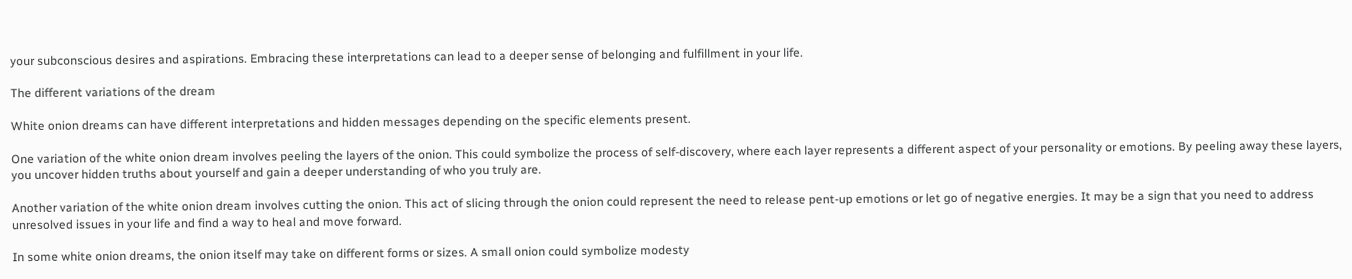your subconscious desires and aspirations. Embracing these interpretations can lead to a deeper sense of belonging and fulfillment in your life.

The different variations of the dream

White onion dreams can have different interpretations and hidden messages depending on the specific elements present.

One variation of the white onion dream involves peeling the layers of the onion. This could symbolize the process of self-discovery, where each layer represents a different aspect of your personality or emotions. By peeling away these layers, you uncover hidden truths about yourself and gain a deeper understanding of who you truly are.

Another variation of the white onion dream involves cutting the onion. This act of slicing through the onion could represent the need to release pent-up emotions or let go of negative energies. It may be a sign that you need to address unresolved issues in your life and find a way to heal and move forward.

In some white onion dreams, the onion itself may take on different forms or sizes. A small onion could symbolize modesty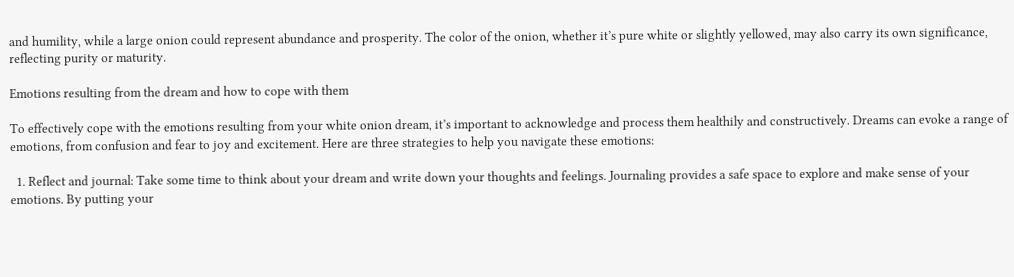and humility, while a large onion could represent abundance and prosperity. The color of the onion, whether it’s pure white or slightly yellowed, may also carry its own significance, reflecting purity or maturity.

Emotions resulting from the dream and how to cope with them

To effectively cope with the emotions resulting from your white onion dream, it’s important to acknowledge and process them healthily and constructively. Dreams can evoke a range of emotions, from confusion and fear to joy and excitement. Here are three strategies to help you navigate these emotions:

  1. Reflect and journal: Take some time to think about your dream and write down your thoughts and feelings. Journaling provides a safe space to explore and make sense of your emotions. By putting your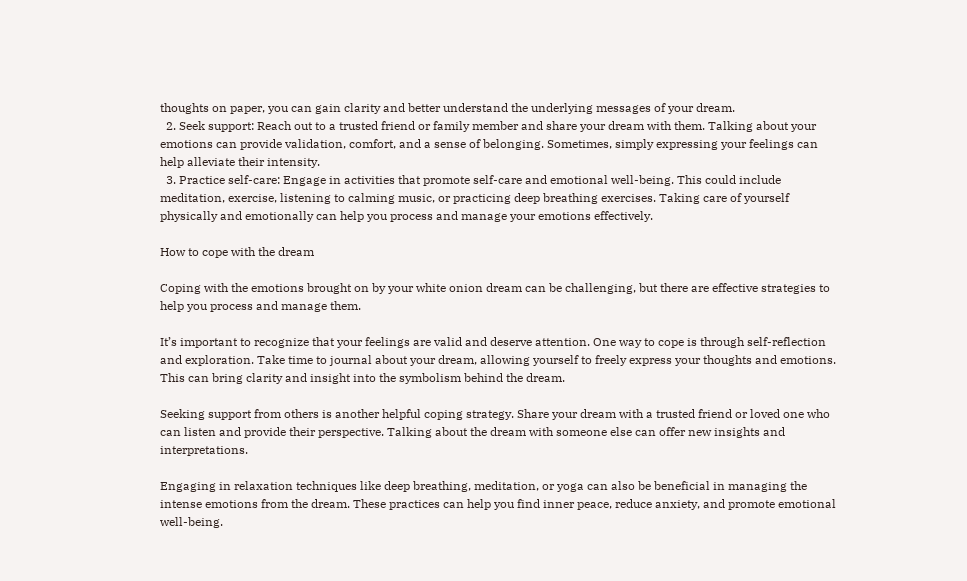thoughts on paper, you can gain clarity and better understand the underlying messages of your dream.
  2. Seek support: Reach out to a trusted friend or family member and share your dream with them. Talking about your emotions can provide validation, comfort, and a sense of belonging. Sometimes, simply expressing your feelings can help alleviate their intensity.
  3. Practice self-care: Engage in activities that promote self-care and emotional well-being. This could include meditation, exercise, listening to calming music, or practicing deep breathing exercises. Taking care of yourself physically and emotionally can help you process and manage your emotions effectively.

How to cope with the dream

Coping with the emotions brought on by your white onion dream can be challenging, but there are effective strategies to help you process and manage them.

It’s important to recognize that your feelings are valid and deserve attention. One way to cope is through self-reflection and exploration. Take time to journal about your dream, allowing yourself to freely express your thoughts and emotions. This can bring clarity and insight into the symbolism behind the dream.

Seeking support from others is another helpful coping strategy. Share your dream with a trusted friend or loved one who can listen and provide their perspective. Talking about the dream with someone else can offer new insights and interpretations.

Engaging in relaxation techniques like deep breathing, meditation, or yoga can also be beneficial in managing the intense emotions from the dream. These practices can help you find inner peace, reduce anxiety, and promote emotional well-being.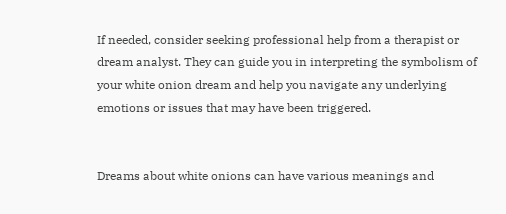If needed, consider seeking professional help from a therapist or dream analyst. They can guide you in interpreting the symbolism of your white onion dream and help you navigate any underlying emotions or issues that may have been triggered.


Dreams about white onions can have various meanings and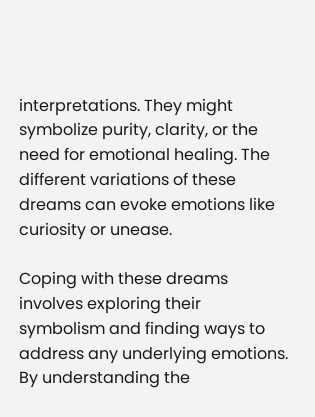interpretations. They might symbolize purity, clarity, or the need for emotional healing. The different variations of these dreams can evoke emotions like curiosity or unease.

Coping with these dreams involves exploring their symbolism and finding ways to address any underlying emotions. By understanding the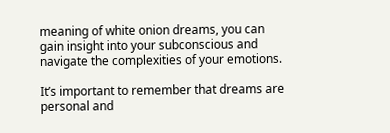meaning of white onion dreams, you can gain insight into your subconscious and navigate the complexities of your emotions.

It’s important to remember that dreams are personal and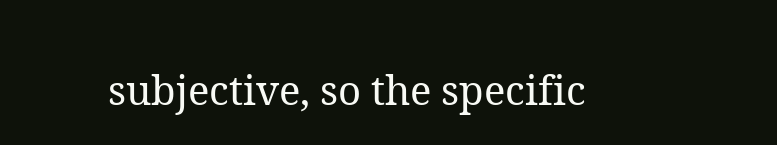subjective, so the specific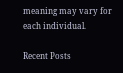meaning may vary for each individual.

Recent Posts